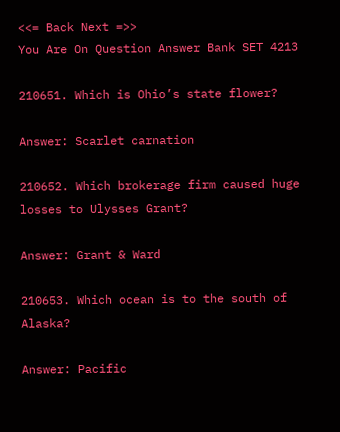<<= Back Next =>>
You Are On Question Answer Bank SET 4213

210651. Which is Ohio’s state flower?

Answer: Scarlet carnation

210652. Which brokerage firm caused huge losses to Ulysses Grant?

Answer: Grant & Ward

210653. Which ocean is to the south of Alaska?

Answer: Pacific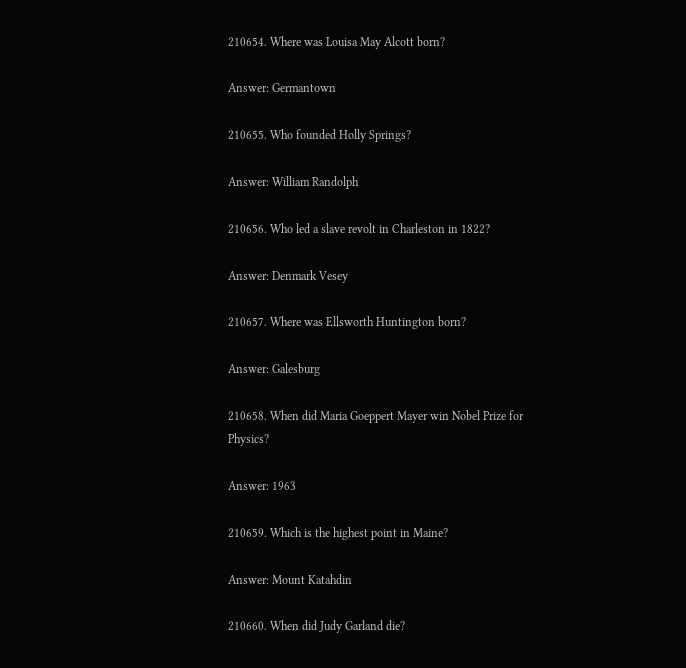210654. Where was Louisa May Alcott born?

Answer: Germantown

210655. Who founded Holly Springs?

Answer: William Randolph

210656. Who led a slave revolt in Charleston in 1822?

Answer: Denmark Vesey

210657. Where was Ellsworth Huntington born?

Answer: Galesburg

210658. When did Maria Goeppert Mayer win Nobel Prize for Physics?

Answer: 1963

210659. Which is the highest point in Maine?

Answer: Mount Katahdin

210660. When did Judy Garland die?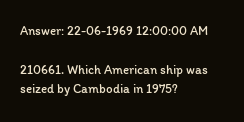Answer: 22-06-1969 12:00:00 AM

210661. Which American ship was seized by Cambodia in 1975?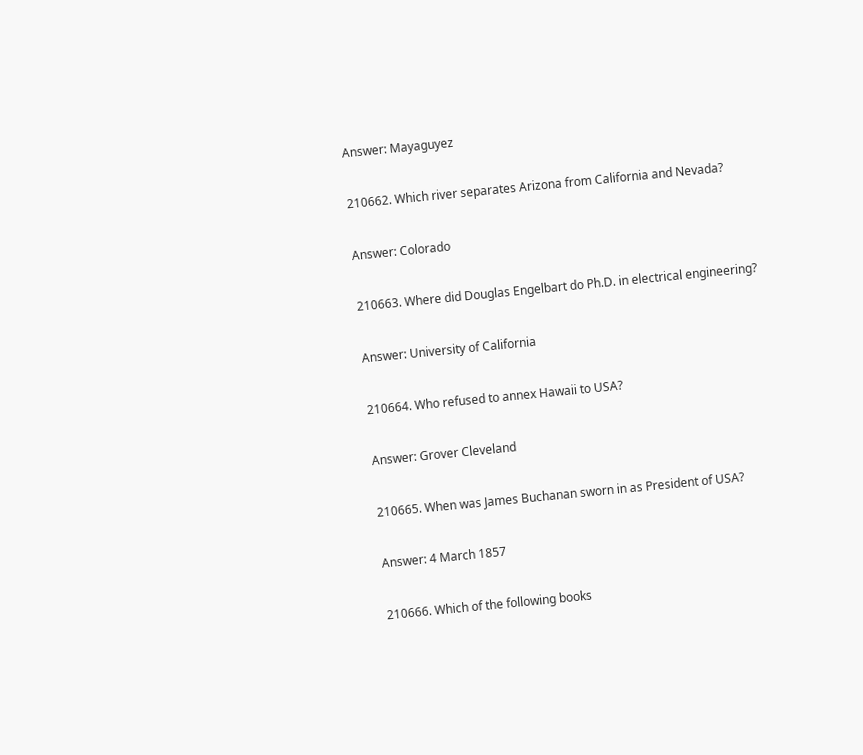Answer: Mayaguyez

210662. Which river separates Arizona from California and Nevada?

Answer: Colorado

210663. Where did Douglas Engelbart do Ph.D. in electrical engineering?

Answer: University of California

210664. Who refused to annex Hawaii to USA?

Answer: Grover Cleveland

210665. When was James Buchanan sworn in as President of USA?

Answer: 4 March 1857

210666. Which of the following books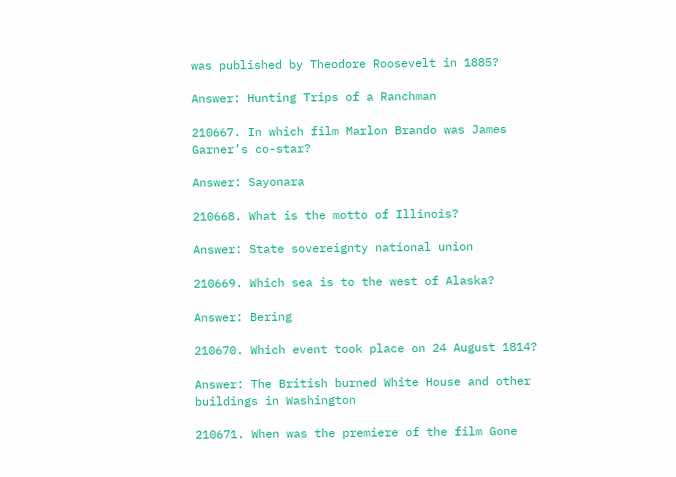was published by Theodore Roosevelt in 1885?

Answer: Hunting Trips of a Ranchman

210667. In which film Marlon Brando was James Garner’s co-star?

Answer: Sayonara

210668. What is the motto of Illinois?

Answer: State sovereignty national union

210669. Which sea is to the west of Alaska?

Answer: Bering

210670. Which event took place on 24 August 1814?

Answer: The British burned White House and other buildings in Washington

210671. When was the premiere of the film Gone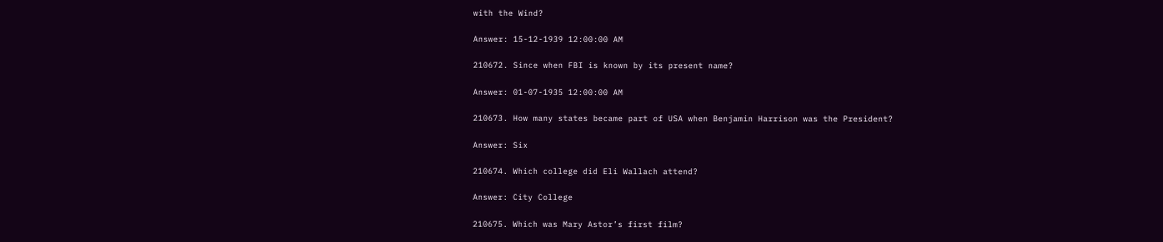with the Wind?

Answer: 15-12-1939 12:00:00 AM

210672. Since when FBI is known by its present name?

Answer: 01-07-1935 12:00:00 AM

210673. How many states became part of USA when Benjamin Harrison was the President?

Answer: Six

210674. Which college did Eli Wallach attend?

Answer: City College

210675. Which was Mary Astor’s first film?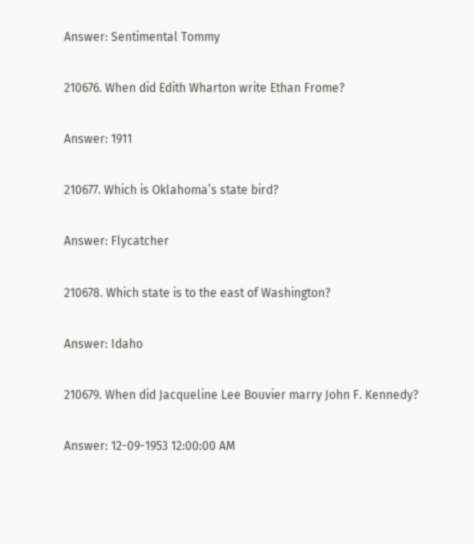Answer: Sentimental Tommy

210676. When did Edith Wharton write Ethan Frome?

Answer: 1911

210677. Which is Oklahoma’s state bird?

Answer: Flycatcher

210678. Which state is to the east of Washington?

Answer: Idaho

210679. When did Jacqueline Lee Bouvier marry John F. Kennedy?

Answer: 12-09-1953 12:00:00 AM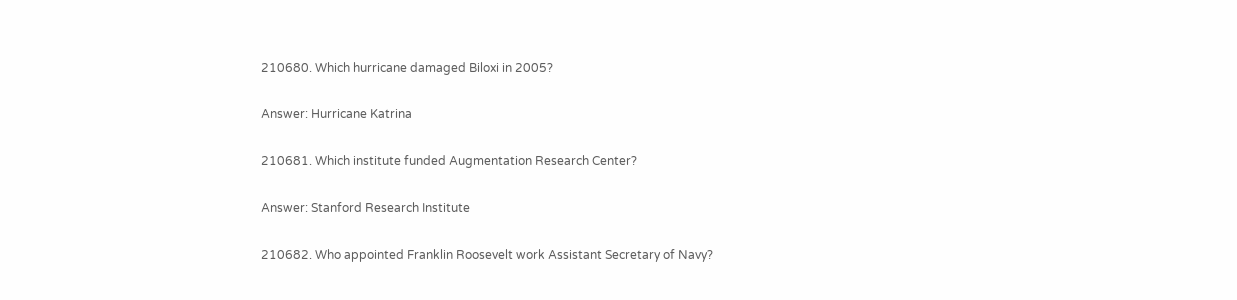210680. Which hurricane damaged Biloxi in 2005?

Answer: Hurricane Katrina

210681. Which institute funded Augmentation Research Center?

Answer: Stanford Research Institute

210682. Who appointed Franklin Roosevelt work Assistant Secretary of Navy?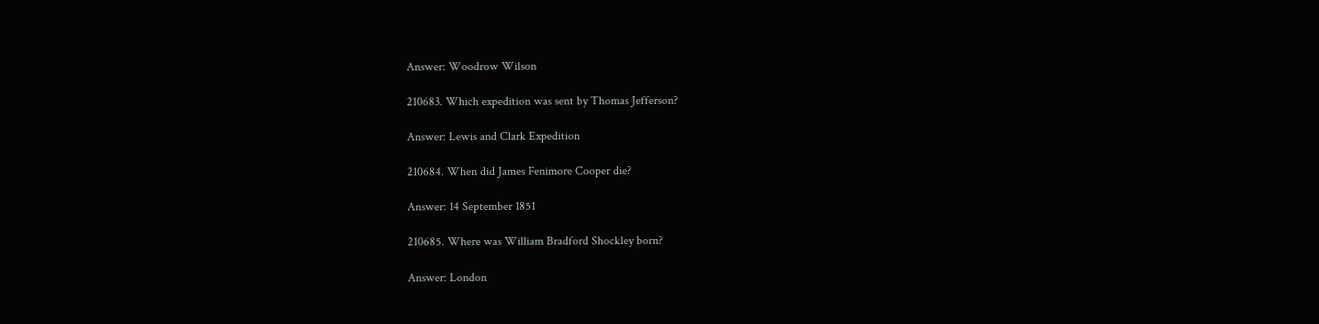Answer: Woodrow Wilson

210683. Which expedition was sent by Thomas Jefferson?

Answer: Lewis and Clark Expedition

210684. When did James Fenimore Cooper die?

Answer: 14 September 1851

210685. Where was William Bradford Shockley born?

Answer: London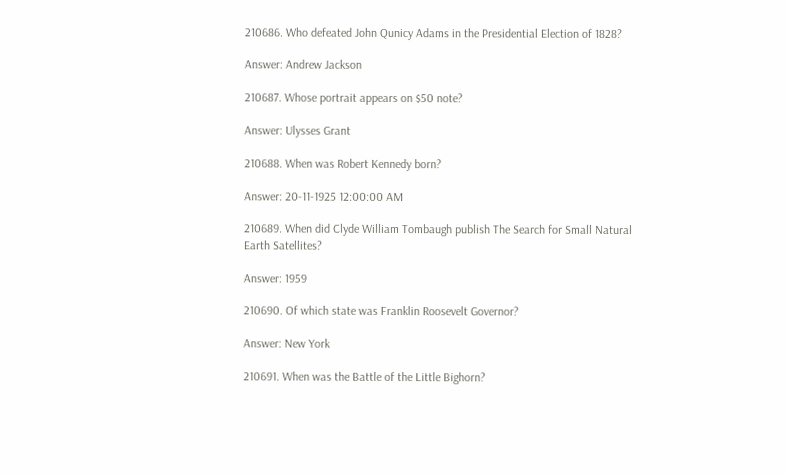210686. Who defeated John Qunicy Adams in the Presidential Election of 1828?

Answer: Andrew Jackson

210687. Whose portrait appears on $50 note?

Answer: Ulysses Grant

210688. When was Robert Kennedy born?

Answer: 20-11-1925 12:00:00 AM

210689. When did Clyde William Tombaugh publish The Search for Small Natural Earth Satellites?

Answer: 1959

210690. Of which state was Franklin Roosevelt Governor?

Answer: New York

210691. When was the Battle of the Little Bighorn?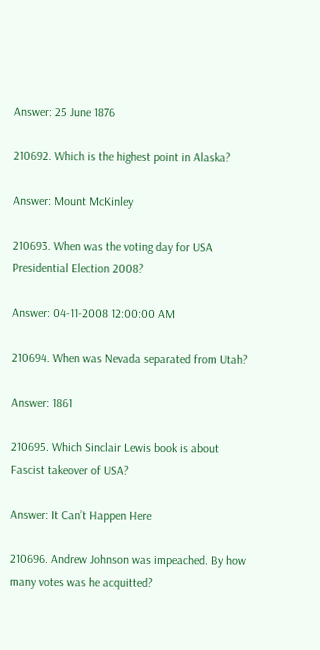Answer: 25 June 1876

210692. Which is the highest point in Alaska?

Answer: Mount McKinley

210693. When was the voting day for USA Presidential Election 2008?

Answer: 04-11-2008 12:00:00 AM

210694. When was Nevada separated from Utah?

Answer: 1861

210695. Which Sinclair Lewis book is about Fascist takeover of USA?

Answer: It Can’t Happen Here

210696. Andrew Johnson was impeached. By how many votes was he acquitted?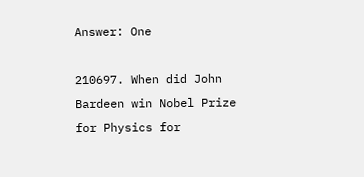Answer: One

210697. When did John Bardeen win Nobel Prize for Physics for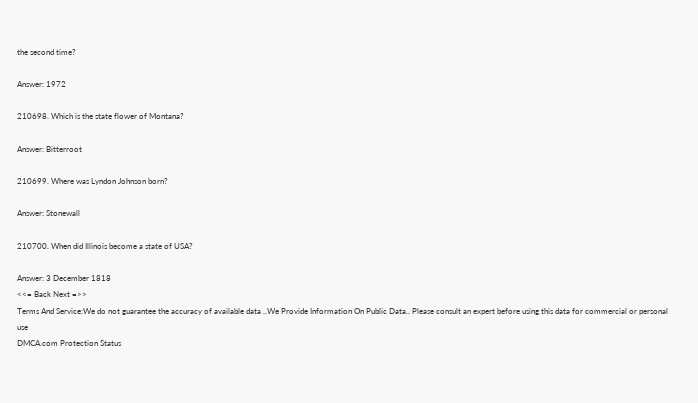the second time?

Answer: 1972

210698. Which is the state flower of Montana?

Answer: Bitterroot

210699. Where was Lyndon Johnson born?

Answer: Stonewall

210700. When did Illinois become a state of USA?

Answer: 3 December 1818
<<= Back Next =>>
Terms And Service:We do not guarantee the accuracy of available data ..We Provide Information On Public Data.. Please consult an expert before using this data for commercial or personal use
DMCA.com Protection Status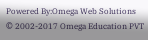Powered By:Omega Web Solutions
© 2002-2017 Omega Education PVT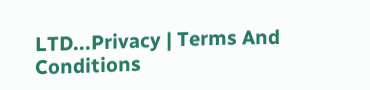LTD...Privacy | Terms And Conditions